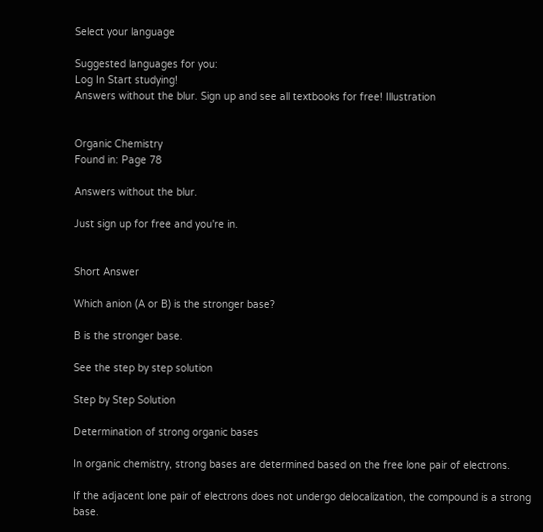Select your language

Suggested languages for you:
Log In Start studying!
Answers without the blur. Sign up and see all textbooks for free! Illustration


Organic Chemistry
Found in: Page 78

Answers without the blur.

Just sign up for free and you're in.


Short Answer

Which anion (A or B) is the stronger base?

B is the stronger base.

See the step by step solution

Step by Step Solution

Determination of strong organic bases

In organic chemistry, strong bases are determined based on the free lone pair of electrons.

If the adjacent lone pair of electrons does not undergo delocalization, the compound is a strong base.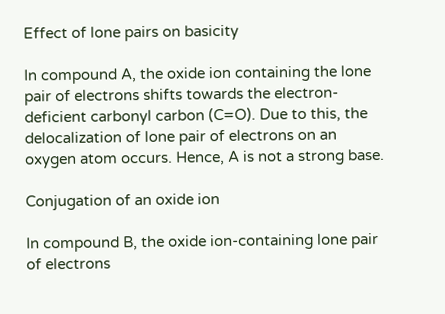Effect of lone pairs on basicity

In compound A, the oxide ion containing the lone pair of electrons shifts towards the electron-deficient carbonyl carbon (C=O). Due to this, the delocalization of lone pair of electrons on an oxygen atom occurs. Hence, A is not a strong base.

Conjugation of an oxide ion

In compound B, the oxide ion-containing lone pair of electrons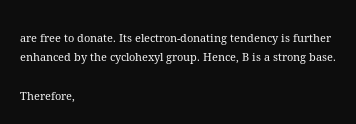are free to donate. Its electron-donating tendency is further enhanced by the cyclohexyl group. Hence, B is a strong base.

Therefore,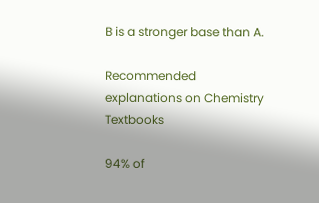B is a stronger base than A.

Recommended explanations on Chemistry Textbooks

94% of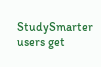StudySmarter users get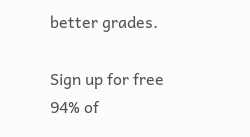better grades.

Sign up for free
94% of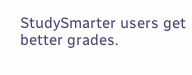StudySmarter users get better grades.